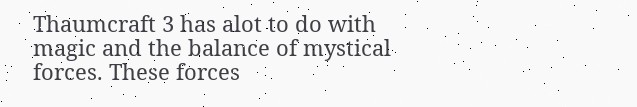Thaumcraft 3 has alot to do with magic and the balance of mystical forces. These forces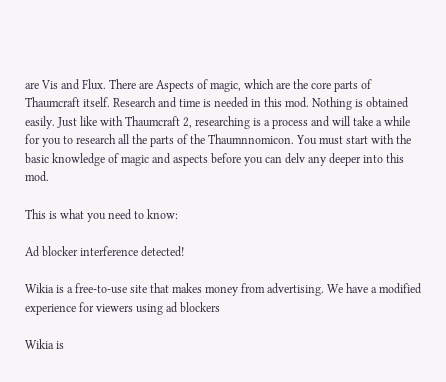are Vis and Flux. There are Aspects of magic, which are the core parts of Thaumcraft itself. Research and time is needed in this mod. Nothing is obtained easily. Just like with Thaumcraft 2, researching is a process and will take a while for you to research all the parts of the Thaumnnomicon. You must start with the basic knowledge of magic and aspects before you can delv any deeper into this mod.

This is what you need to know:

Ad blocker interference detected!

Wikia is a free-to-use site that makes money from advertising. We have a modified experience for viewers using ad blockers

Wikia is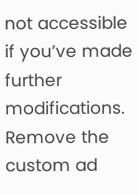not accessible if you’ve made further modifications. Remove the custom ad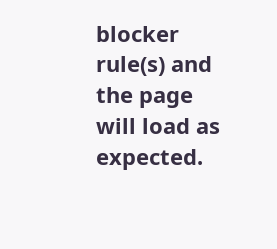blocker rule(s) and the page will load as expected.